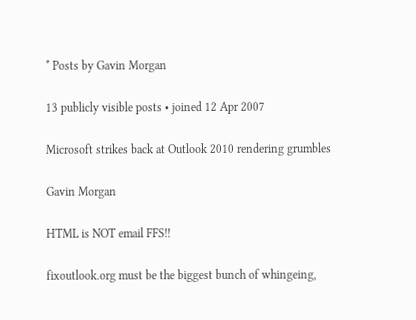* Posts by Gavin Morgan

13 publicly visible posts • joined 12 Apr 2007

Microsoft strikes back at Outlook 2010 rendering grumbles

Gavin Morgan

HTML is NOT email FFS!!

fixoutlook.org must be the biggest bunch of whingeing,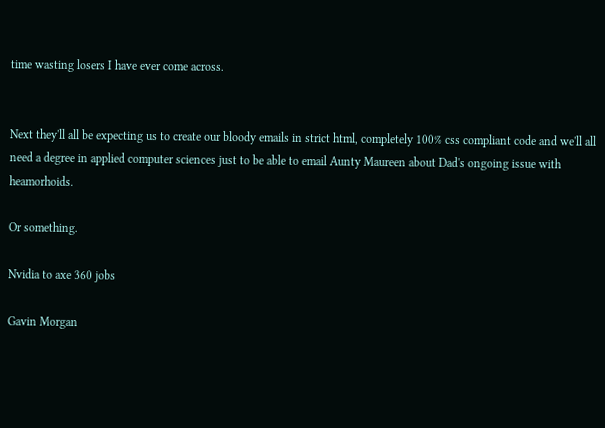time wasting losers I have ever come across.


Next they'll all be expecting us to create our bloody emails in strict html, completely 100% css compliant code and we'll all need a degree in applied computer sciences just to be able to email Aunty Maureen about Dad's ongoing issue with heamorhoids.

Or something.

Nvidia to axe 360 jobs

Gavin Morgan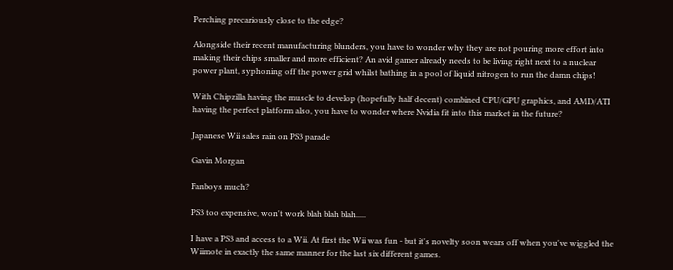Perching precariously close to the edge?

Alongside their recent manufacturing blunders, you have to wonder why they are not pouring more effort into making their chips smaller and more efficient? An avid gamer already needs to be living right next to a nuclear power plant, syphoning off the power grid whilst bathing in a pool of liquid nitrogen to run the damn chips!

With Chipzilla having the muscle to develop (hopefully half decent) combined CPU/GPU graphics, and AMD/ATI having the perfect platform also, you have to wonder where Nvidia fit into this market in the future?

Japanese Wii sales rain on PS3 parade

Gavin Morgan

Fanboys much?

PS3 too expensive, won't work blah blah blah.....

I have a PS3 and access to a Wii. At first the Wii was fun - but it's novelty soon wears off when you've wiggled the Wiimote in exactly the same manner for the last six different games.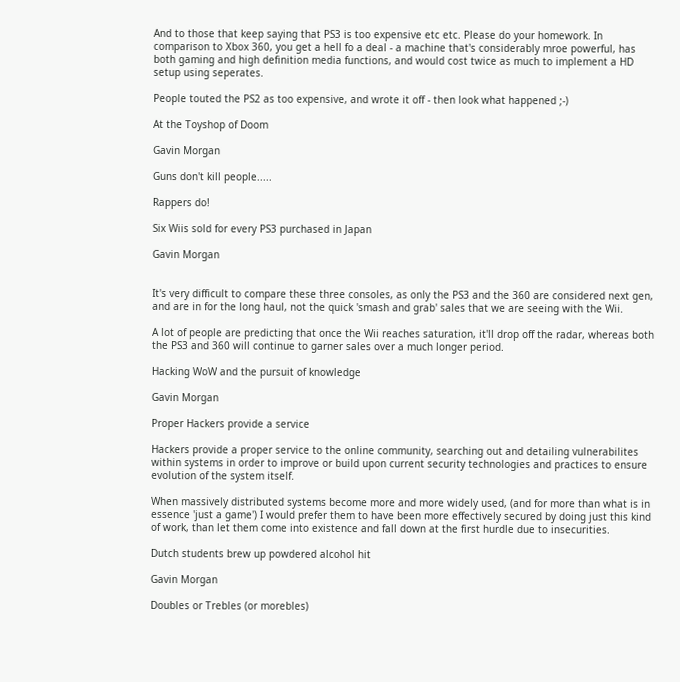And to those that keep saying that PS3 is too expensive etc etc. Please do your homework. In comparison to Xbox 360, you get a hell fo a deal - a machine that's considerably mroe powerful, has both gaming and high definition media functions, and would cost twice as much to implement a HD setup using seperates.

People touted the PS2 as too expensive, and wrote it off - then look what happened ;-)

At the Toyshop of Doom

Gavin Morgan

Guns don't kill people.....

Rappers do!

Six Wiis sold for every PS3 purchased in Japan

Gavin Morgan


It's very difficult to compare these three consoles, as only the PS3 and the 360 are considered next gen, and are in for the long haul, not the quick 'smash and grab' sales that we are seeing with the Wii.

A lot of people are predicting that once the Wii reaches saturation, it'll drop off the radar, whereas both the PS3 and 360 will continue to garner sales over a much longer period.

Hacking WoW and the pursuit of knowledge

Gavin Morgan

Proper Hackers provide a service

Hackers provide a proper service to the online community, searching out and detailing vulnerabilites within systems in order to improve or build upon current security technologies and practices to ensure evolution of the system itself.

When massively distributed systems become more and more widely used, (and for more than what is in essence 'just a game') I would prefer them to have been more effectively secured by doing just this kind of work, than let them come into existence and fall down at the first hurdle due to insecurities.

Dutch students brew up powdered alcohol hit

Gavin Morgan

Doubles or Trebles (or morebles)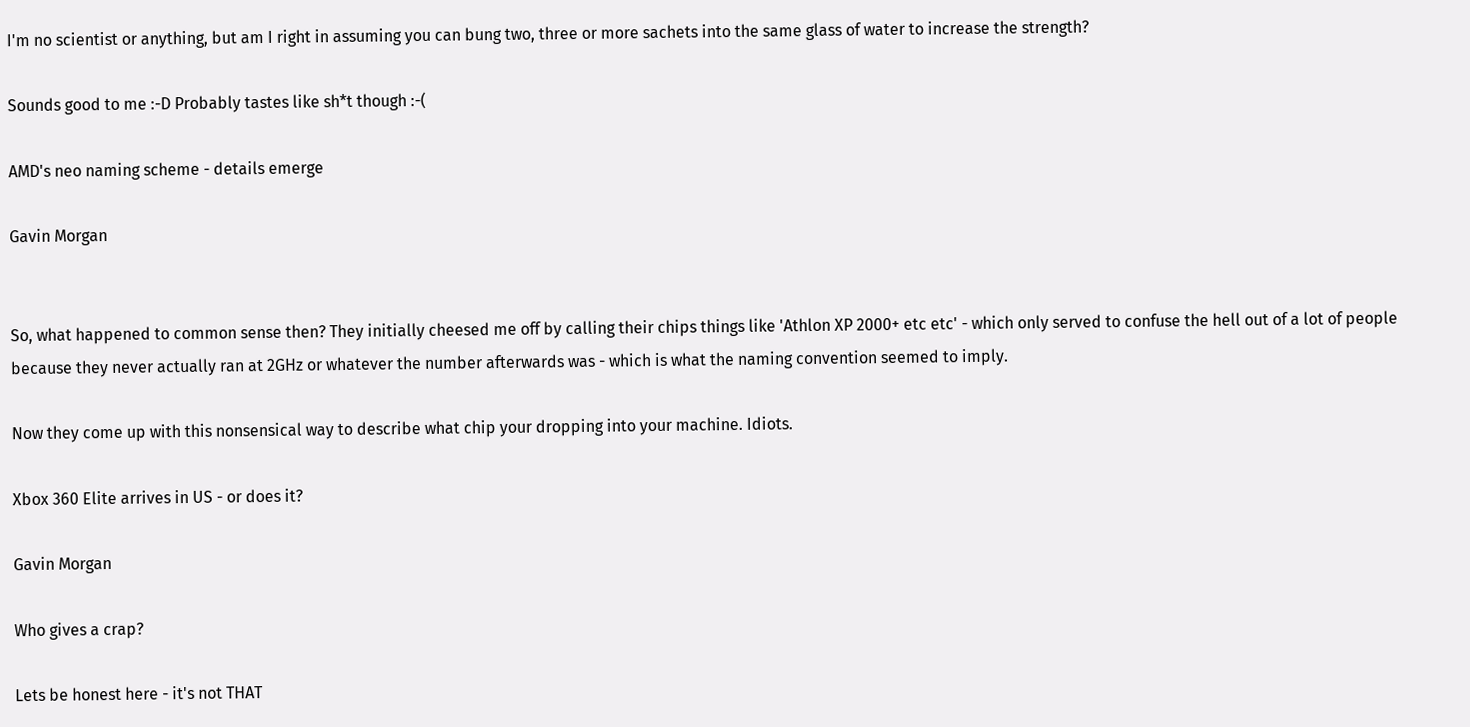I'm no scientist or anything, but am I right in assuming you can bung two, three or more sachets into the same glass of water to increase the strength?

Sounds good to me :-D Probably tastes like sh*t though :-(

AMD's neo naming scheme - details emerge

Gavin Morgan


So, what happened to common sense then? They initially cheesed me off by calling their chips things like 'Athlon XP 2000+ etc etc' - which only served to confuse the hell out of a lot of people because they never actually ran at 2GHz or whatever the number afterwards was - which is what the naming convention seemed to imply.

Now they come up with this nonsensical way to describe what chip your dropping into your machine. Idiots.

Xbox 360 Elite arrives in US - or does it?

Gavin Morgan

Who gives a crap?

Lets be honest here - it's not THAT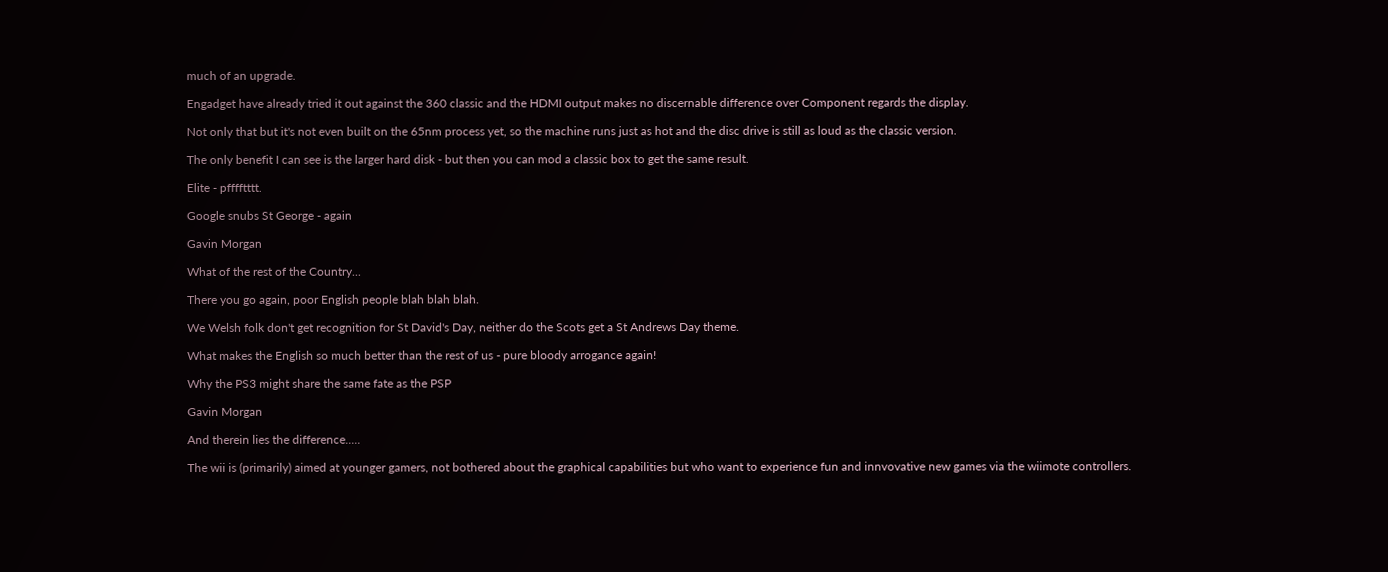much of an upgrade.

Engadget have already tried it out against the 360 classic and the HDMI output makes no discernable difference over Component regards the display.

Not only that but it's not even built on the 65nm process yet, so the machine runs just as hot and the disc drive is still as loud as the classic version.

The only benefit I can see is the larger hard disk - but then you can mod a classic box to get the same result.

Elite - pfffftttt.

Google snubs St George - again

Gavin Morgan

What of the rest of the Country...

There you go again, poor English people blah blah blah.

We Welsh folk don't get recognition for St David's Day, neither do the Scots get a St Andrews Day theme.

What makes the English so much better than the rest of us - pure bloody arrogance again!

Why the PS3 might share the same fate as the PSP

Gavin Morgan

And therein lies the difference.....

The wii is (primarily) aimed at younger gamers, not bothered about the graphical capabilities but who want to experience fun and innvovative new games via the wiimote controllers.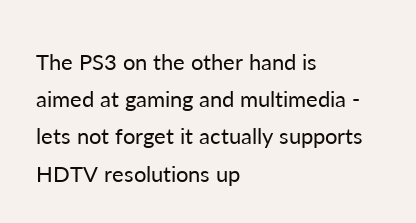The PS3 on the other hand is aimed at gaming and multimedia - lets not forget it actually supports HDTV resolutions up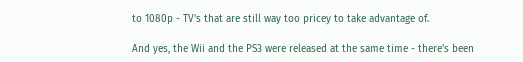to 1080p - TV's that are still way too pricey to take advantage of.

And yes, the Wii and the PS3 were released at the same time - there's been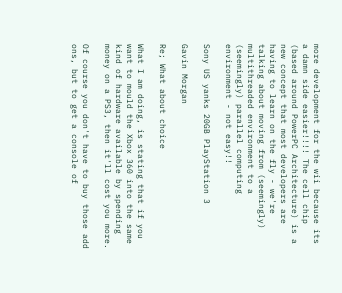more development for the wii because its a damn side easier!!!! The cell chip (based around PowerPC Architecture) is a new concept that most developers are having to learn on the fly - we're talking about moving from (seemingly) multithreaded environment to a (seemingly) parallel computing environment - not easy!!

Sony US yanks 20GB PlayStation 3

Gavin Morgan

Re; What about choice

What I am doing, is stating that if you want to mould the Xbox 360 into the same kind of hardware available by spending money on a PS3, then it'll cost you more.

Of course you don't have to buy those add ons, but to get a console of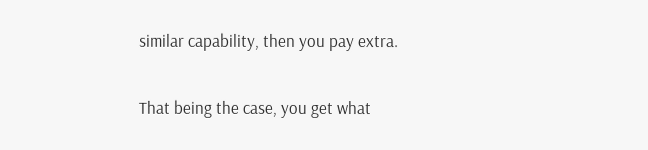similar capability, then you pay extra.

That being the case, you get what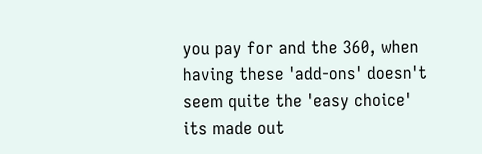you pay for and the 360, when having these 'add-ons' doesn't seem quite the 'easy choice' its made out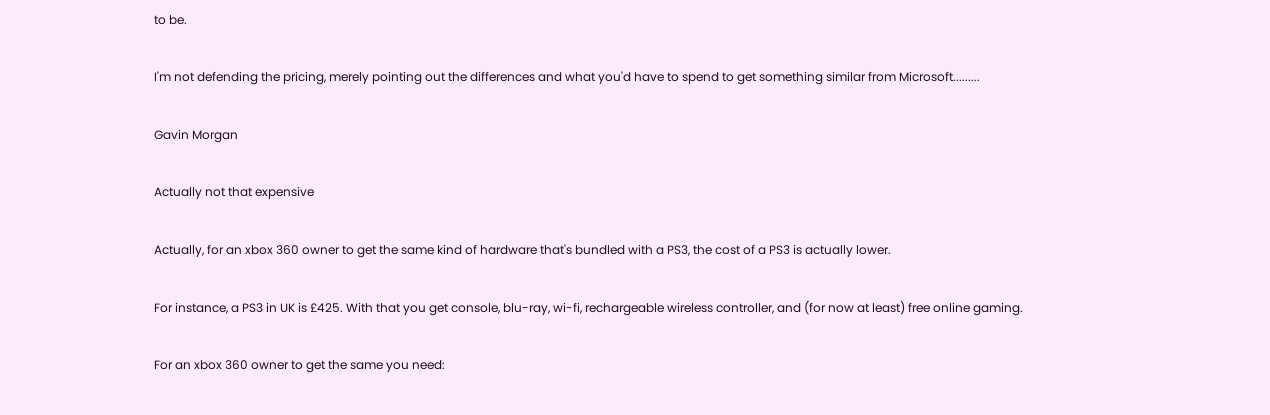to be.

I'm not defending the pricing, merely pointing out the differences and what you'd have to spend to get something similar from Microsoft.........

Gavin Morgan

Actually not that expensive

Actually, for an xbox 360 owner to get the same kind of hardware that's bundled with a PS3, the cost of a PS3 is actually lower.

For instance, a PS3 in UK is £425. With that you get console, blu-ray, wi-fi, rechargeable wireless controller, and (for now at least) free online gaming.

For an xbox 360 owner to get the same you need: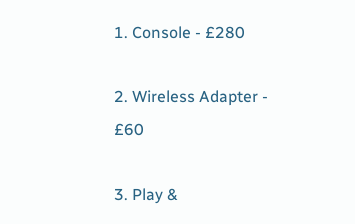1. Console - £280

2. Wireless Adapter - £60

3. Play &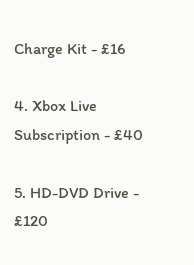Charge Kit - £16

4. Xbox Live Subscription - £40

5. HD-DVD Drive - £120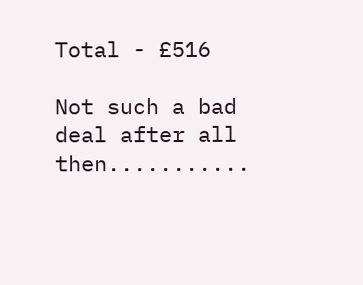Total - £516

Not such a bad deal after all then...........